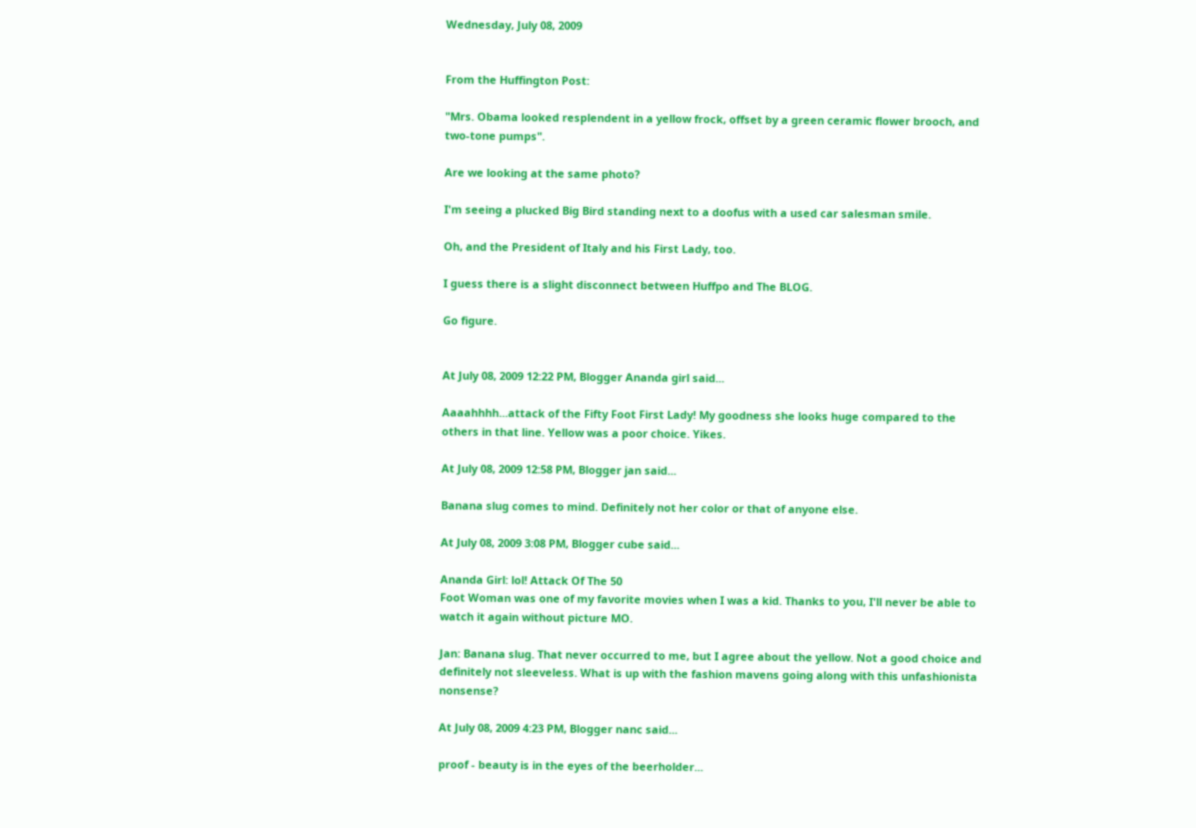Wednesday, July 08, 2009


From the Huffington Post:

"Mrs. Obama looked resplendent in a yellow frock, offset by a green ceramic flower brooch, and two-tone pumps".

Are we looking at the same photo?

I'm seeing a plucked Big Bird standing next to a doofus with a used car salesman smile.

Oh, and the President of Italy and his First Lady, too.

I guess there is a slight disconnect between Huffpo and The BLOG.

Go figure.


At July 08, 2009 12:22 PM, Blogger Ananda girl said...

Aaaahhhh...attack of the Fifty Foot First Lady! My goodness she looks huge compared to the others in that line. Yellow was a poor choice. Yikes.

At July 08, 2009 12:58 PM, Blogger jan said...

Banana slug comes to mind. Definitely not her color or that of anyone else.

At July 08, 2009 3:08 PM, Blogger cube said...

Ananda Girl: lol! Attack Of The 50
Foot Woman was one of my favorite movies when I was a kid. Thanks to you, I'll never be able to watch it again without picture MO.

Jan: Banana slug. That never occurred to me, but I agree about the yellow. Not a good choice and definitely not sleeveless. What is up with the fashion mavens going along with this unfashionista nonsense?

At July 08, 2009 4:23 PM, Blogger nanc said...

proof - beauty is in the eyes of the beerholder...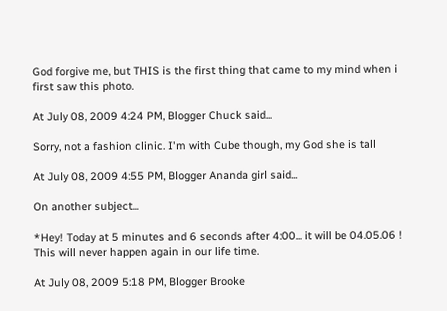God forgive me, but THIS is the first thing that came to my mind when i first saw this photo.

At July 08, 2009 4:24 PM, Blogger Chuck said...

Sorry, not a fashion clinic. I'm with Cube though, my God she is tall

At July 08, 2009 4:55 PM, Blogger Ananda girl said...

On another subject...

*Hey! Today at 5 minutes and 6 seconds after 4:00... it will be 04.05.06 ! This will never happen again in our life time.

At July 08, 2009 5:18 PM, Blogger Brooke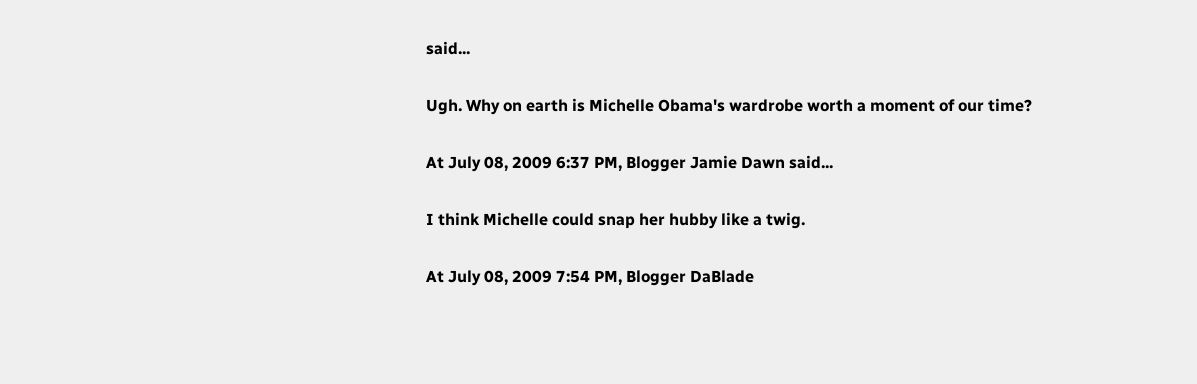said...

Ugh. Why on earth is Michelle Obama's wardrobe worth a moment of our time?

At July 08, 2009 6:37 PM, Blogger Jamie Dawn said...

I think Michelle could snap her hubby like a twig.

At July 08, 2009 7:54 PM, Blogger DaBlade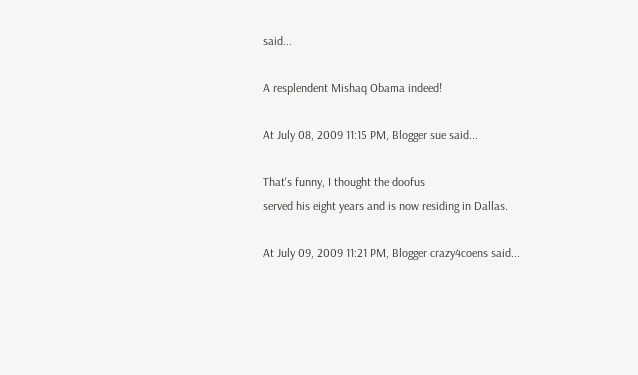said...

A resplendent Mishaq Obama indeed!

At July 08, 2009 11:15 PM, Blogger sue said...

That's funny, I thought the doofus
served his eight years and is now residing in Dallas.

At July 09, 2009 11:21 PM, Blogger crazy4coens said...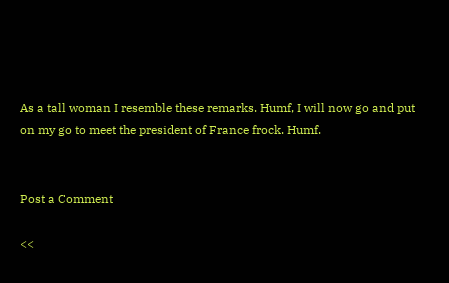As a tall woman I resemble these remarks. Humf, I will now go and put on my go to meet the president of France frock. Humf.


Post a Comment

<<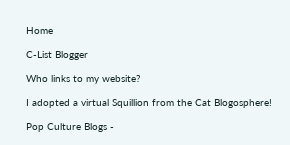Home

C-List Blogger

Who links to my website?

I adopted a virtual Squillion from the Cat Blogosphere!

Pop Culture Blogs -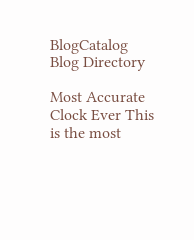BlogCatalog Blog Directory

Most Accurate Clock Ever This is the most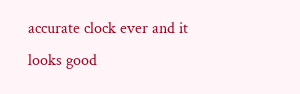accurate clock ever and it looks good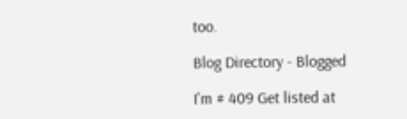too.

Blog Directory - Blogged

I'm # 409 Get listed at